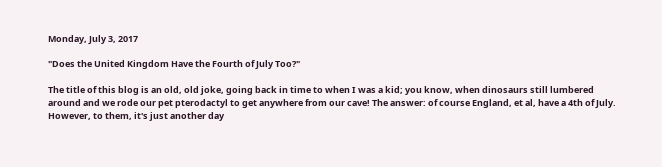Monday, July 3, 2017

"Does the United Kingdom Have the Fourth of July Too?"

The title of this blog is an old, old joke, going back in time to when I was a kid; you know, when dinosaurs still lumbered around and we rode our pet pterodactyl to get anywhere from our cave! The answer: of course England, et al, have a 4th of July. However, to them, it's just another day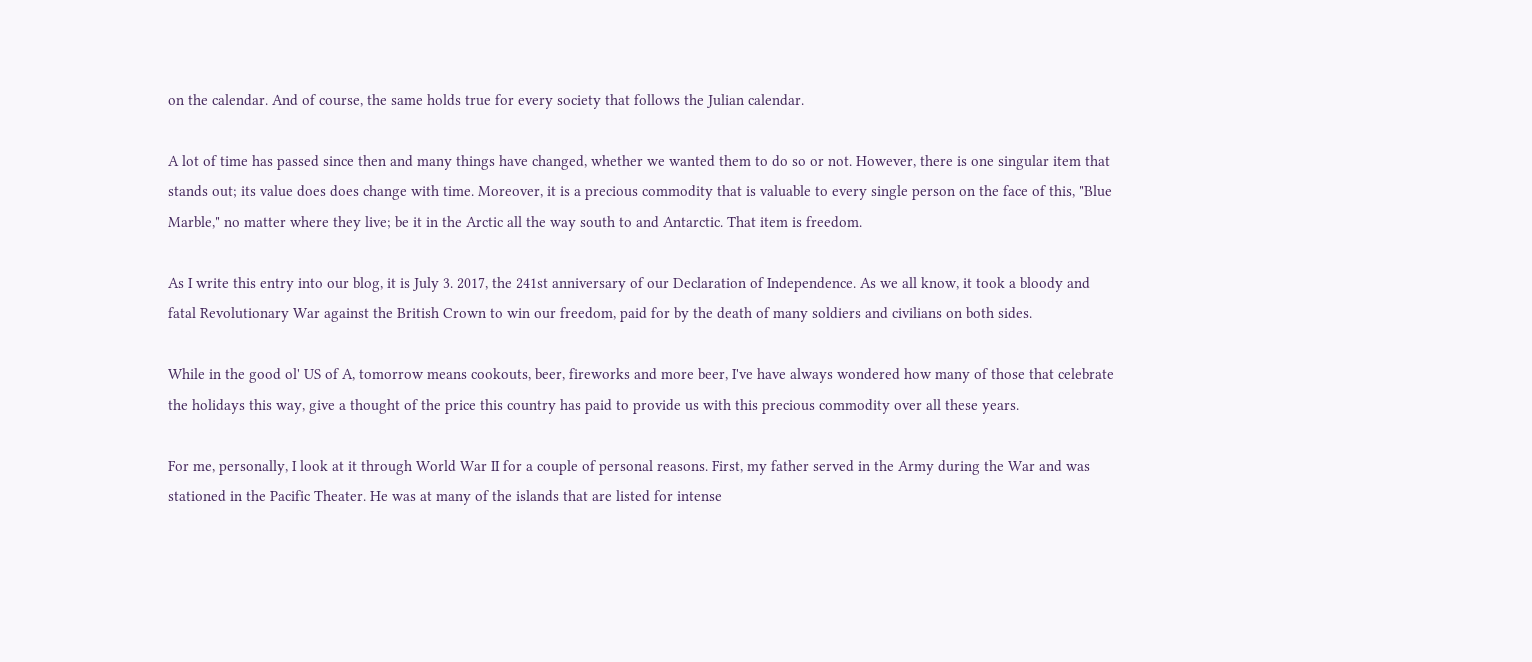on the calendar. And of course, the same holds true for every society that follows the Julian calendar.

A lot of time has passed since then and many things have changed, whether we wanted them to do so or not. However, there is one singular item that stands out; its value does does change with time. Moreover, it is a precious commodity that is valuable to every single person on the face of this, "Blue Marble," no matter where they live; be it in the Arctic all the way south to and Antarctic. That item is freedom.

As I write this entry into our blog, it is July 3. 2017, the 241st anniversary of our Declaration of Independence. As we all know, it took a bloody and fatal Revolutionary War against the British Crown to win our freedom, paid for by the death of many soldiers and civilians on both sides.

While in the good ol' US of A, tomorrow means cookouts, beer, fireworks and more beer, I've have always wondered how many of those that celebrate the holidays this way, give a thought of the price this country has paid to provide us with this precious commodity over all these years.

For me, personally, I look at it through World War II for a couple of personal reasons. First, my father served in the Army during the War and was stationed in the Pacific Theater. He was at many of the islands that are listed for intense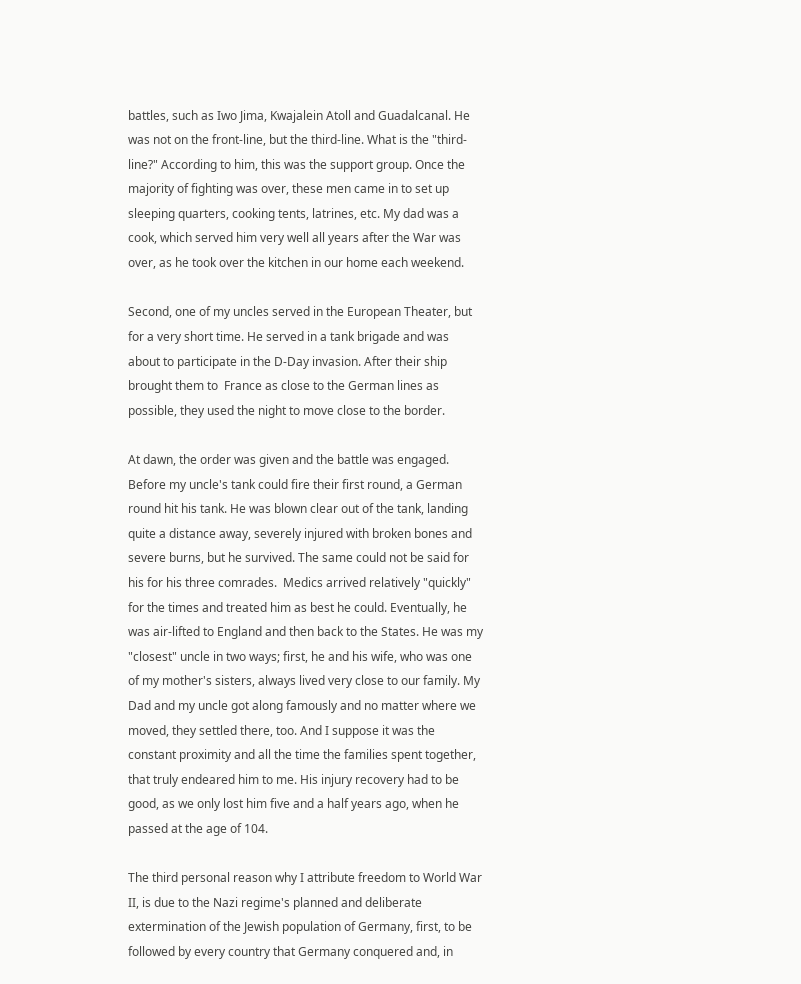battles, such as Iwo Jima, Kwajalein Atoll and Guadalcanal. He was not on the front-line, but the third-line. What is the "third-line?" According to him, this was the support group. Once the majority of fighting was over, these men came in to set up sleeping quarters, cooking tents, latrines, etc. My dad was a cook, which served him very well all years after the War was over, as he took over the kitchen in our home each weekend.

Second, one of my uncles served in the European Theater, but for a very short time. He served in a tank brigade and was about to participate in the D-Day invasion. After their ship brought them to  France as close to the German lines as possible, they used the night to move close to the border.

At dawn, the order was given and the battle was engaged. Before my uncle's tank could fire their first round, a German round hit his tank. He was blown clear out of the tank, landing quite a distance away, severely injured with broken bones and severe burns, but he survived. The same could not be said for his for his three comrades.  Medics arrived relatively "quickly" for the times and treated him as best he could. Eventually, he was air-lifted to England and then back to the States. He was my "closest" uncle in two ways; first, he and his wife, who was one of my mother's sisters, always lived very close to our family. My Dad and my uncle got along famously and no matter where we moved, they settled there, too. And I suppose it was the constant proximity and all the time the families spent together, that truly endeared him to me. His injury recovery had to be good, as we only lost him five and a half years ago, when he passed at the age of 104.

The third personal reason why I attribute freedom to World War II, is due to the Nazi regime's planned and deliberate extermination of the Jewish population of Germany, first, to be followed by every country that Germany conquered and, in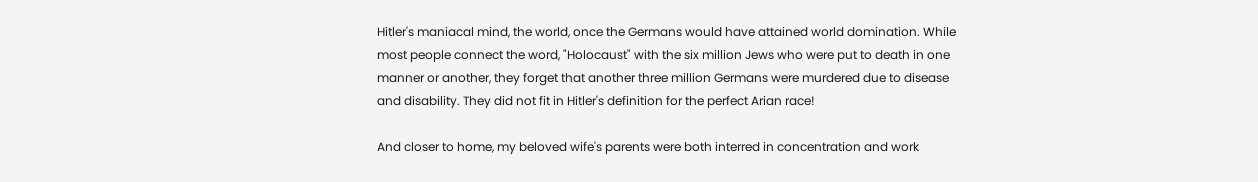Hitler's maniacal mind, the world, once the Germans would have attained world domination. While most people connect the word, "Holocaust" with the six million Jews who were put to death in one manner or another, they forget that another three million Germans were murdered due to disease and disability. They did not fit in Hitler's definition for the perfect Arian race!

And closer to home, my beloved wife's parents were both interred in concentration and work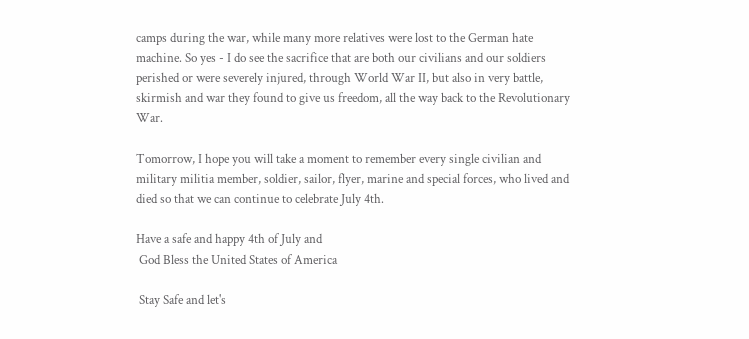camps during the war, while many more relatives were lost to the German hate machine. So yes - I do see the sacrifice that are both our civilians and our soldiers perished or were severely injured, through World War II, but also in very battle, skirmish and war they found to give us freedom, all the way back to the Revolutionary War.

Tomorrow, I hope you will take a moment to remember every single civilian and military militia member, soldier, sailor, flyer, marine and special forces, who lived and died so that we can continue to celebrate July 4th.

Have a safe and happy 4th of July and
 God Bless the United States of America

 Stay Safe and let's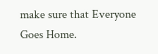make sure that Everyone Goes Home.